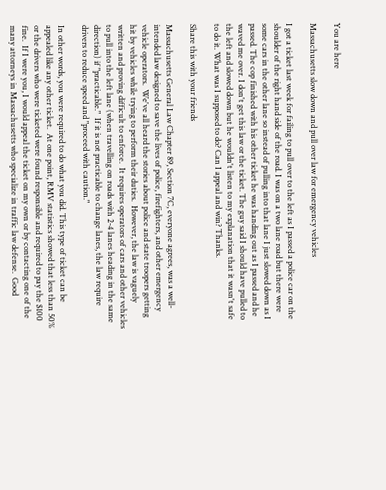You are here

Massachusetts slow down and pull over law for emergency vehicles

I got a ticket last week for failing to pull over to the left as I passed a police car on the shoulder of the right hand side of the road. I was on a two lane road but there were some cars in the other lane so instead of pulling into that lane I just slowed down as I passed. The cop finished with his other ticket he was handing out as I passed and he waved me over. I don't get this law or the ticket. The guy said I should have pulled to the left and slowed down but he wouldn't listen to my explanation that it wasn't safe to do it. What was I supposed to do? Can I appeal and win? Thanks.

Share this with your friends

Massachusetts General Law Chapter 89, Section 7C, everyone agrees, was a well-intended law designed to save the lives of police, firefighters, and other emergency vehicle operators.  We've all heard the stories about police and state troopers getting hit by vehicles while trying to perform their duties.  However, the law is vaguely written and proving difficult to enforce.  It requires operators of cars and other vehicles to pull into the left lane (when travelling on roads with 2-4 lanes heading in the same direction) if "practicable."  If it is not practicable to change lanes, the law require drivers to reduce speed and "proceed with caution."

In other words, you were required to do what you did. This type of ticket can be appealed like any other ticket.  At one point, RMV statistics showed that less than 50% or the drivers who were ticketed were found responsible and required to pay the $100 fine.  If I were you, I would appeal the ticket on my own or by contacting one of the many attorneys in Massachusetts who specialize in traffic law defense.  Good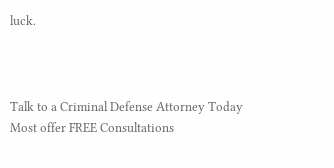luck.



Talk to a Criminal Defense Attorney Today
Most offer FREE Consultations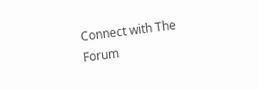Connect with The Forum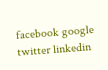facebook google twitter linkedin